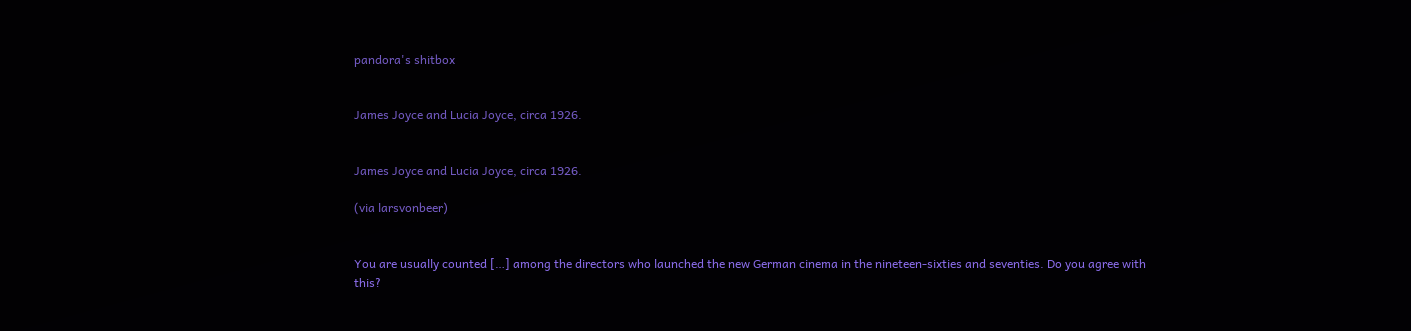pandora's shitbox


James Joyce and Lucia Joyce, circa 1926.


James Joyce and Lucia Joyce, circa 1926.

(via larsvonbeer)


You are usually counted […] among the directors who launched the new German cinema in the nineteen-sixties and seventies. Do you agree with this?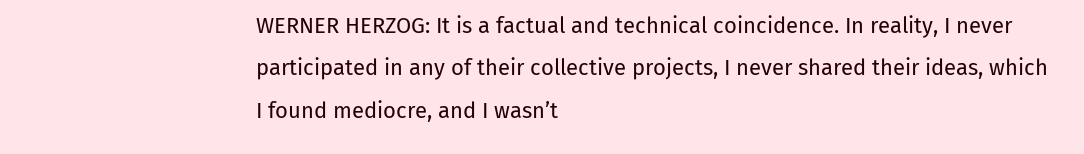WERNER HERZOG: It is a factual and technical coincidence. In reality, I never participated in any of their collective projects, I never shared their ideas, which I found mediocre, and I wasn’t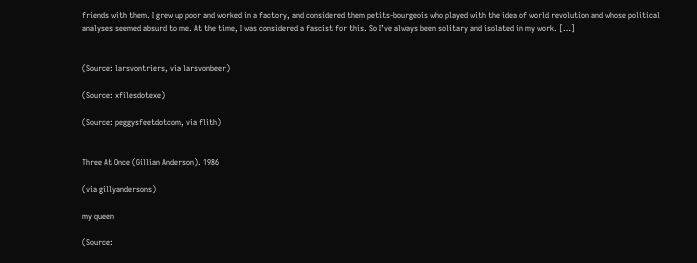friends with them. I grew up poor and worked in a factory, and considered them petits-bourgeois who played with the idea of world revolution and whose political analyses seemed absurd to me. At the time, I was considered a fascist for this. So I’ve always been solitary and isolated in my work. […]


(Source: larsvontriers, via larsvonbeer)

(Source: xfilesdotexe)

(Source: peggysfeetdotcom, via flith)


Three At Once (Gillian Anderson). 1986

(via gillyandersons)

my queen

(Source: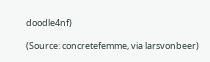doodle4nf)

(Source: concretefemme, via larsvonbeer)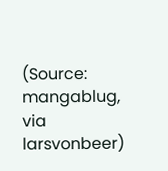(Source: mangablug, via larsvonbeer)